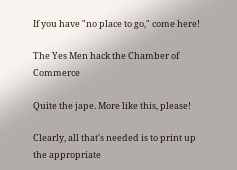If you have "no place to go," come here!

The Yes Men hack the Chamber of Commerce

Quite the jape. More like this, please!

Clearly, all that's needed is to print up the appropriate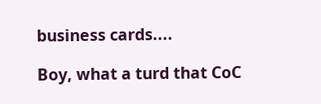business cards....

Boy, what a turd that CoC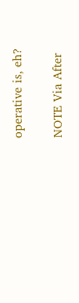operative is, eh?

NOTE Via After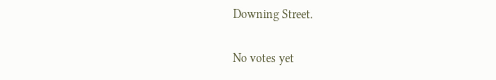Downing Street.

No votes yet